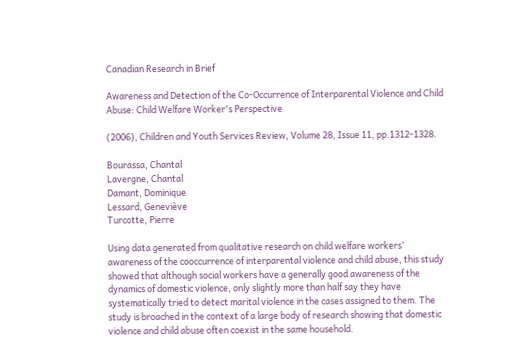Canadian Research in Brief

Awareness and Detection of the Co-Occurrence of Interparental Violence and Child Abuse: Child Welfare Worker's Perspective

(2006), Children and Youth Services Review, Volume 28, Issue 11, pp.1312-1328.

Bourassa, Chantal
Lavergne, Chantal
Damant, Dominique
Lessard, Geneviève
Turcotte, Pierre

Using data generated from qualitative research on child welfare workers’ awareness of the cooccurrence of interparental violence and child abuse, this study showed that although social workers have a generally good awareness of the dynamics of domestic violence, only slightly more than half say they have systematically tried to detect marital violence in the cases assigned to them. The study is broached in the context of a large body of research showing that domestic violence and child abuse often coexist in the same household.